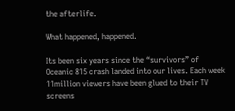the afterlife.

What happened, happened.

Its been six years since the “survivors” of Oceanic 815 crash landed into our lives. Each week 11million viewers have been glued to their TV screens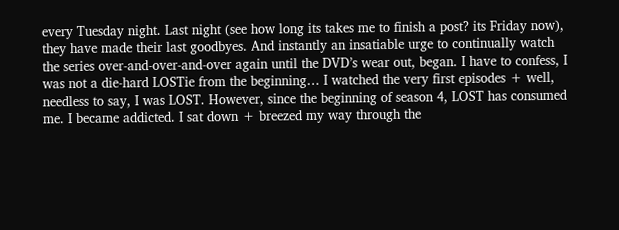every Tuesday night. Last night (see how long its takes me to finish a post? its Friday now), they have made their last goodbyes. And instantly an insatiable urge to continually watch the series over-and-over-and-over again until the DVD’s wear out, began. I have to confess, I was not a die-hard LOSTie from the beginning… I watched the very first episodes + well, needless to say, I was LOST. However, since the beginning of season 4, LOST has consumed me. I became addicted. I sat down + breezed my way through the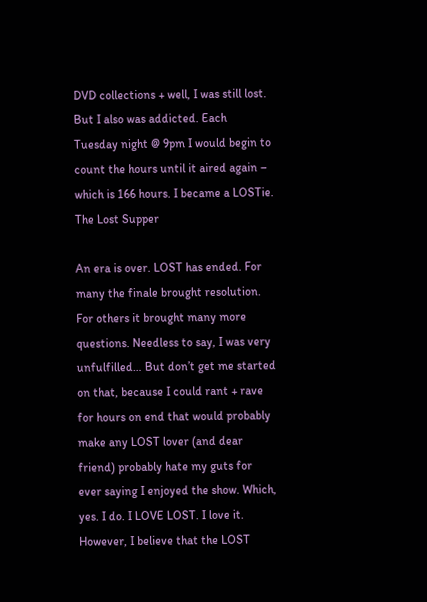DVD collections + well, I was still lost. But I also was addicted. Each Tuesday night @ 9pm I would begin to count the hours until it aired again – which is 166 hours. I became a LOSTie.
The Lost Supper

An era is over. LOST has ended. For many the finale brought resolution. For others it brought many more questions. Needless to say, I was very unfulfilled… But don’t get me started on that, because I could rant + rave for hours on end that would probably make any LOST lover (and dear friend) probably hate my guts for ever saying I enjoyed the show. Which, yes. I do. I LOVE LOST. I love it. However, I believe that the LOST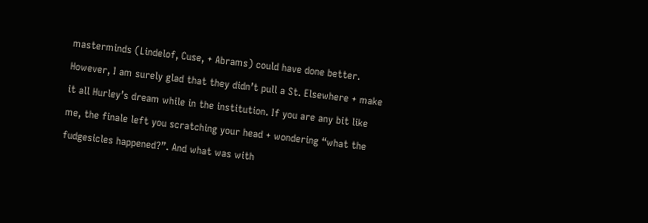masterminds (Lindelof, Cuse, + Abrams) could have done better. However, I am surely glad that they didn’t pull a St. Elsewhere + make it all Hurley’s dream while in the institution. If you are any bit like me, the finale left you scratching your head + wondering “what the fudgesicles happened?”. And what was with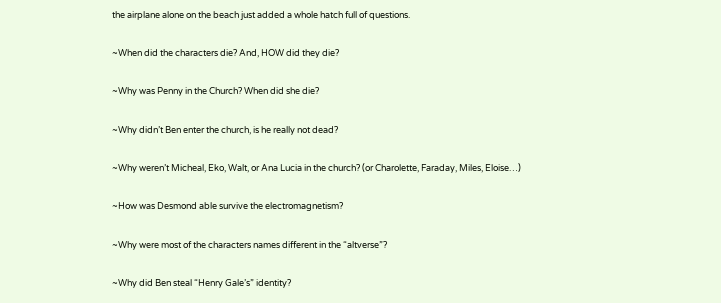the airplane alone on the beach just added a whole hatch full of questions.

~When did the characters die? And, HOW did they die?

~Why was Penny in the Church? When did she die?

~Why didn’t Ben enter the church, is he really not dead?

~Why weren’t Micheal, Eko, Walt, or Ana Lucia in the church? (or Charolette, Faraday, Miles, Eloise…)

~How was Desmond able survive the electromagnetism?

~Why were most of the characters names different in the “altverse”?

~Why did Ben steal “Henry Gale’s” identity?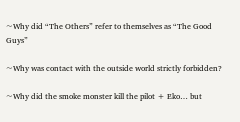~Why did “The Others” refer to themselves as “The Good Guys”

~Why was contact with the outside world strictly forbidden?

~Why did the smoke monster kill the pilot + Eko… but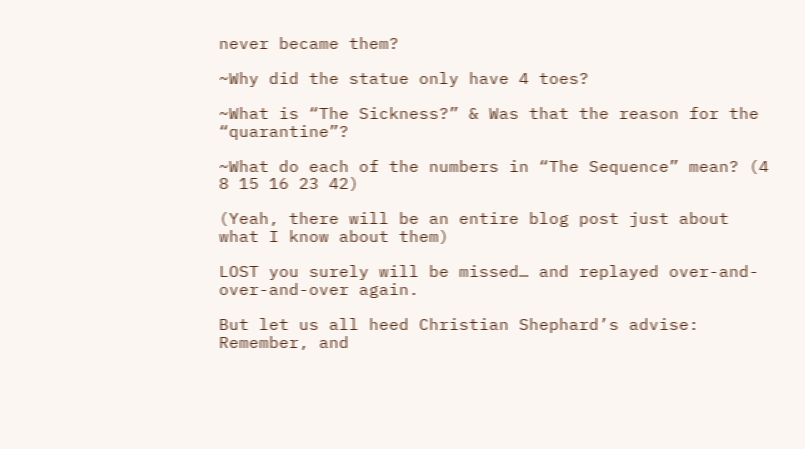never became them?

~Why did the statue only have 4 toes?

~What is “The Sickness?” & Was that the reason for the “quarantine”?

~What do each of the numbers in “The Sequence” mean? (4 8 15 16 23 42)

(Yeah, there will be an entire blog post just about what I know about them)

LOST you surely will be missed… and replayed over-and-over-and-over again.

But let us all heed Christian Shephard’s advise: Remember, and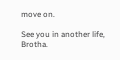move on.

See you in another life, Brotha.